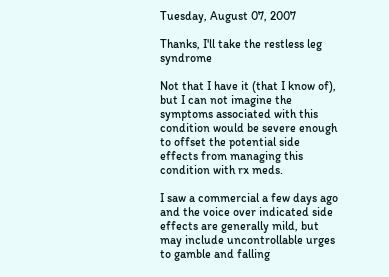Tuesday, August 07, 2007

Thanks, I'll take the restless leg syndrome

Not that I have it (that I know of), but I can not imagine the symptoms associated with this condition would be severe enough to offset the potential side effects from managing this condition with rx meds.

I saw a commercial a few days ago and the voice over indicated side effects are generally mild, but may include uncontrollable urges to gamble and falling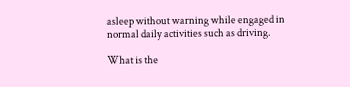asleep without warning while engaged in normal daily activities such as driving.

What is the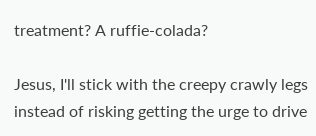treatment? A ruffie-colada?

Jesus, I'll stick with the creepy crawly legs instead of risking getting the urge to drive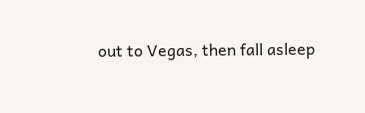out to Vegas, then fall asleep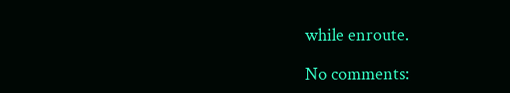while enroute.

No comments: